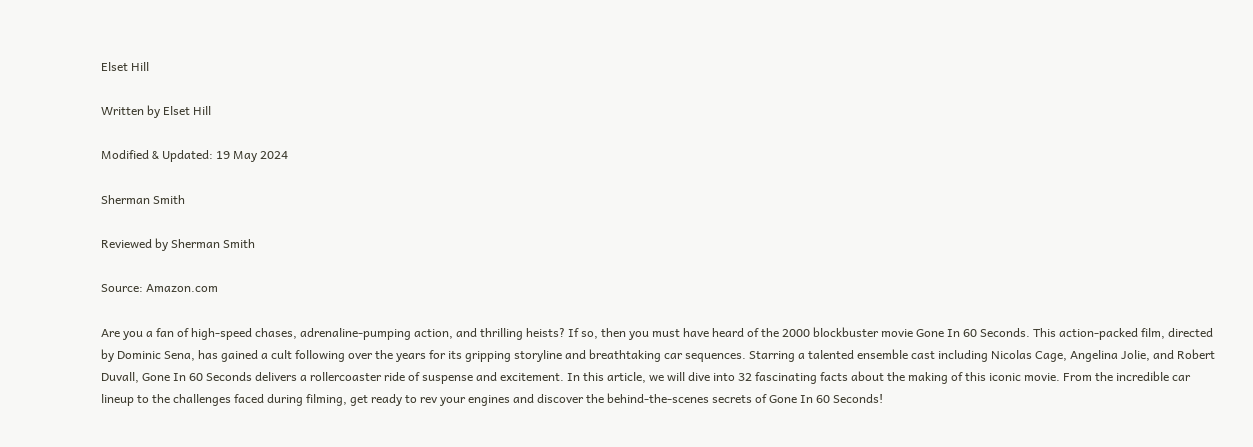Elset Hill

Written by Elset Hill

Modified & Updated: 19 May 2024

Sherman Smith

Reviewed by Sherman Smith

Source: Amazon.com

Are you a fan of high-speed chases, adrenaline-pumping action, and thrilling heists? If so, then you must have heard of the 2000 blockbuster movie Gone In 60 Seconds. This action-packed film, directed by Dominic Sena, has gained a cult following over the years for its gripping storyline and breathtaking car sequences. Starring a talented ensemble cast including Nicolas Cage, Angelina Jolie, and Robert Duvall, Gone In 60 Seconds delivers a rollercoaster ride of suspense and excitement. In this article, we will dive into 32 fascinating facts about the making of this iconic movie. From the incredible car lineup to the challenges faced during filming, get ready to rev your engines and discover the behind-the-scenes secrets of Gone In 60 Seconds!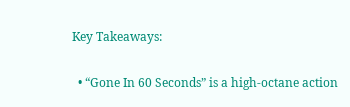Key Takeaways:

  • “Gone In 60 Seconds” is a high-octane action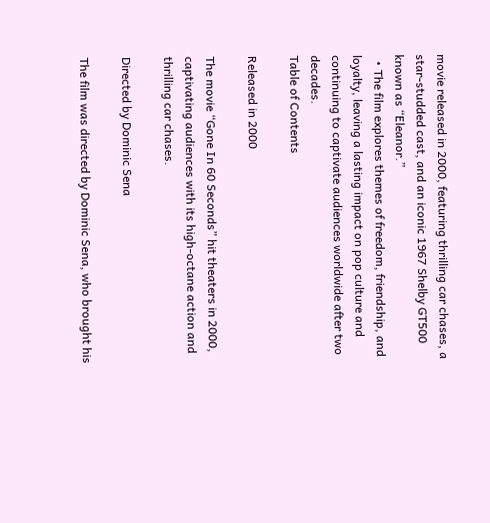movie released in 2000, featuring thrilling car chases, a star-studded cast, and an iconic 1967 Shelby GT500 known as “Eleanor.”
  • The film explores themes of freedom, friendship, and loyalty, leaving a lasting impact on pop culture and continuing to captivate audiences worldwide after two decades.
Table of Contents

Released in 2000

The movie “Gone In 60 Seconds” hit theaters in 2000, captivating audiences with its high-octane action and thrilling car chases.

Directed by Dominic Sena

The film was directed by Dominic Sena, who brought his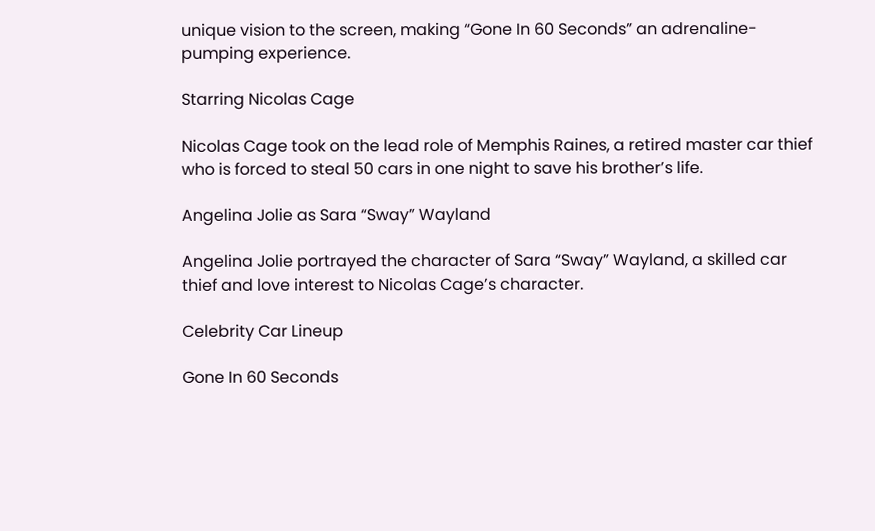unique vision to the screen, making “Gone In 60 Seconds” an adrenaline-pumping experience.

Starring Nicolas Cage

Nicolas Cage took on the lead role of Memphis Raines, a retired master car thief who is forced to steal 50 cars in one night to save his brother’s life.

Angelina Jolie as Sara “Sway” Wayland

Angelina Jolie portrayed the character of Sara “Sway” Wayland, a skilled car thief and love interest to Nicolas Cage’s character.

Celebrity Car Lineup

Gone In 60 Seconds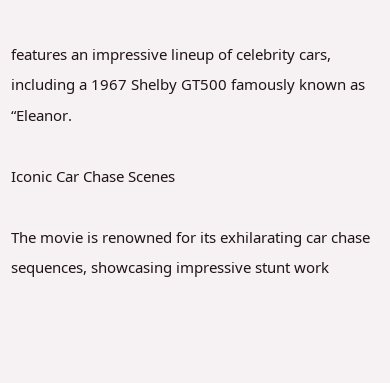features an impressive lineup of celebrity cars, including a 1967 Shelby GT500 famously known as “Eleanor.

Iconic Car Chase Scenes

The movie is renowned for its exhilarating car chase sequences, showcasing impressive stunt work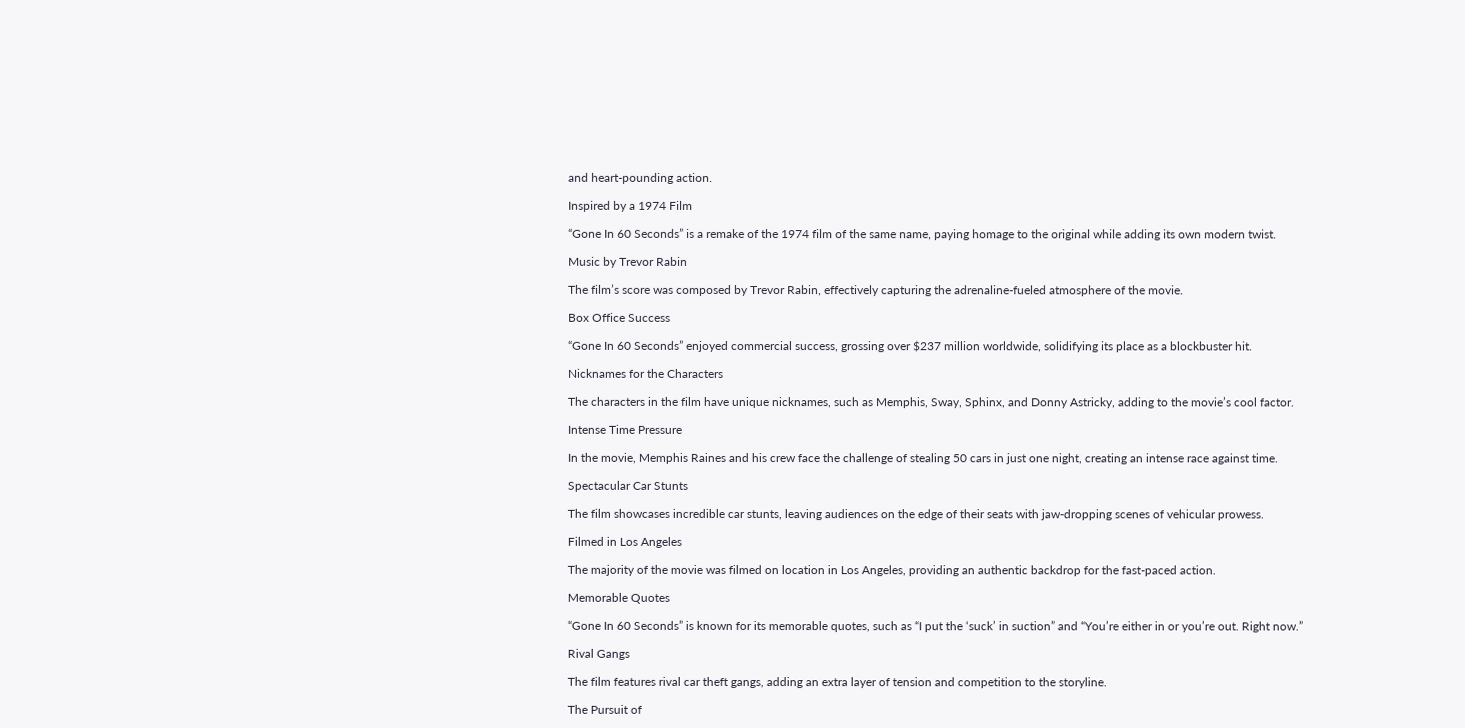and heart-pounding action.

Inspired by a 1974 Film

“Gone In 60 Seconds” is a remake of the 1974 film of the same name, paying homage to the original while adding its own modern twist.

Music by Trevor Rabin

The film’s score was composed by Trevor Rabin, effectively capturing the adrenaline-fueled atmosphere of the movie.

Box Office Success

“Gone In 60 Seconds” enjoyed commercial success, grossing over $237 million worldwide, solidifying its place as a blockbuster hit.

Nicknames for the Characters

The characters in the film have unique nicknames, such as Memphis, Sway, Sphinx, and Donny Astricky, adding to the movie’s cool factor.

Intense Time Pressure

In the movie, Memphis Raines and his crew face the challenge of stealing 50 cars in just one night, creating an intense race against time.

Spectacular Car Stunts

The film showcases incredible car stunts, leaving audiences on the edge of their seats with jaw-dropping scenes of vehicular prowess.

Filmed in Los Angeles

The majority of the movie was filmed on location in Los Angeles, providing an authentic backdrop for the fast-paced action.

Memorable Quotes

“Gone In 60 Seconds” is known for its memorable quotes, such as “I put the ‘suck’ in suction” and “You’re either in or you’re out. Right now.”

Rival Gangs

The film features rival car theft gangs, adding an extra layer of tension and competition to the storyline.

The Pursuit of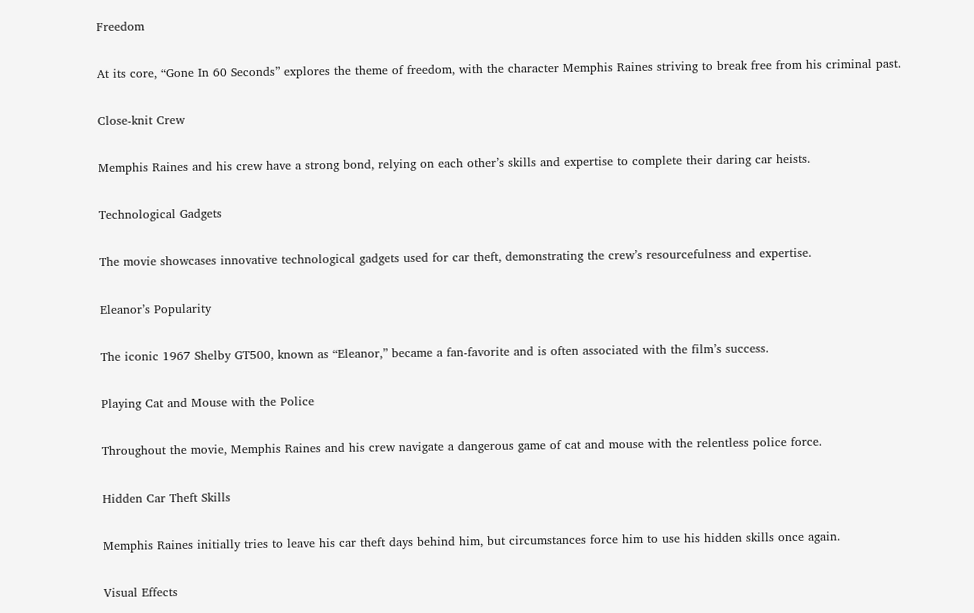Freedom

At its core, “Gone In 60 Seconds” explores the theme of freedom, with the character Memphis Raines striving to break free from his criminal past.

Close-knit Crew

Memphis Raines and his crew have a strong bond, relying on each other’s skills and expertise to complete their daring car heists.

Technological Gadgets

The movie showcases innovative technological gadgets used for car theft, demonstrating the crew’s resourcefulness and expertise.

Eleanor’s Popularity

The iconic 1967 Shelby GT500, known as “Eleanor,” became a fan-favorite and is often associated with the film’s success.

Playing Cat and Mouse with the Police

Throughout the movie, Memphis Raines and his crew navigate a dangerous game of cat and mouse with the relentless police force.

Hidden Car Theft Skills

Memphis Raines initially tries to leave his car theft days behind him, but circumstances force him to use his hidden skills once again.

Visual Effects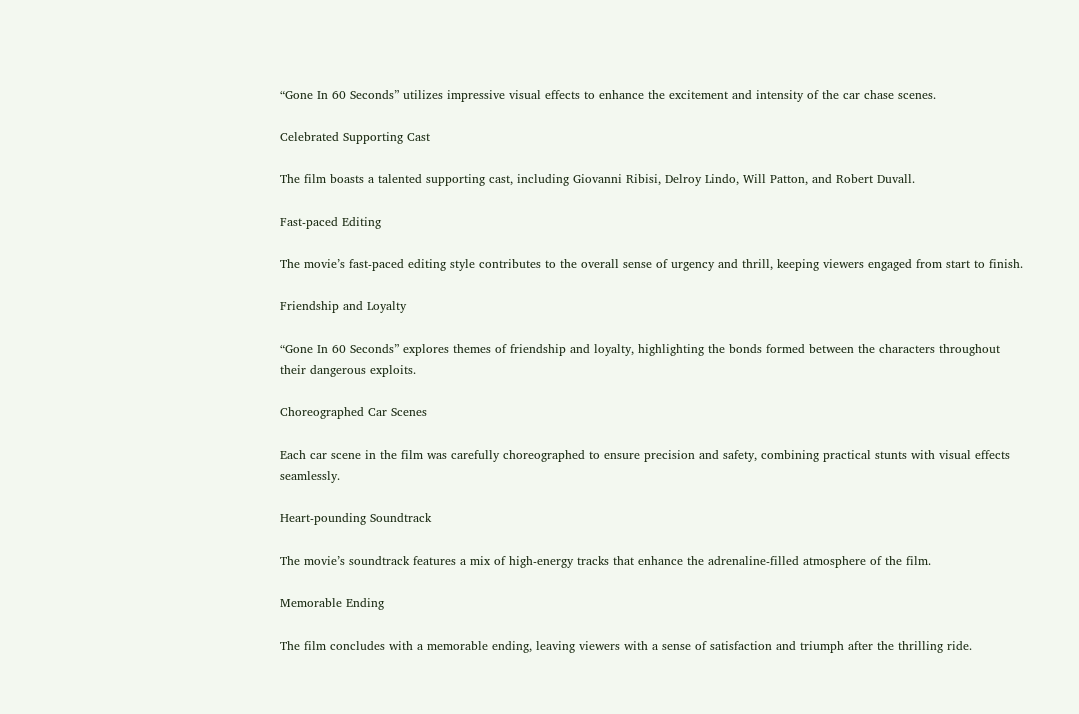“Gone In 60 Seconds” utilizes impressive visual effects to enhance the excitement and intensity of the car chase scenes.

Celebrated Supporting Cast

The film boasts a talented supporting cast, including Giovanni Ribisi, Delroy Lindo, Will Patton, and Robert Duvall.

Fast-paced Editing

The movie’s fast-paced editing style contributes to the overall sense of urgency and thrill, keeping viewers engaged from start to finish.

Friendship and Loyalty

“Gone In 60 Seconds” explores themes of friendship and loyalty, highlighting the bonds formed between the characters throughout their dangerous exploits.

Choreographed Car Scenes

Each car scene in the film was carefully choreographed to ensure precision and safety, combining practical stunts with visual effects seamlessly.

Heart-pounding Soundtrack

The movie’s soundtrack features a mix of high-energy tracks that enhance the adrenaline-filled atmosphere of the film.

Memorable Ending

The film concludes with a memorable ending, leaving viewers with a sense of satisfaction and triumph after the thrilling ride.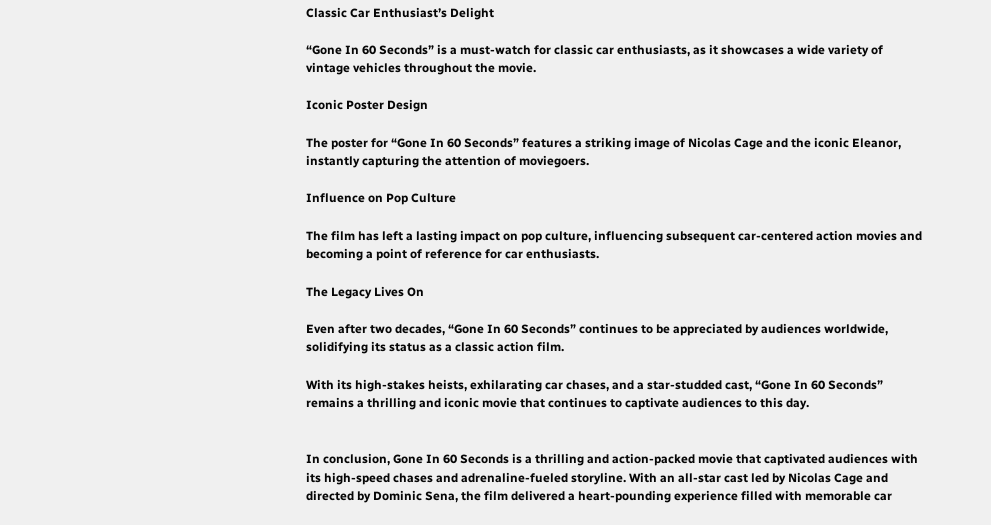Classic Car Enthusiast’s Delight

“Gone In 60 Seconds” is a must-watch for classic car enthusiasts, as it showcases a wide variety of vintage vehicles throughout the movie.

Iconic Poster Design

The poster for “Gone In 60 Seconds” features a striking image of Nicolas Cage and the iconic Eleanor, instantly capturing the attention of moviegoers.

Influence on Pop Culture

The film has left a lasting impact on pop culture, influencing subsequent car-centered action movies and becoming a point of reference for car enthusiasts.

The Legacy Lives On

Even after two decades, “Gone In 60 Seconds” continues to be appreciated by audiences worldwide, solidifying its status as a classic action film.

With its high-stakes heists, exhilarating car chases, and a star-studded cast, “Gone In 60 Seconds” remains a thrilling and iconic movie that continues to captivate audiences to this day.


In conclusion, Gone In 60 Seconds is a thrilling and action-packed movie that captivated audiences with its high-speed chases and adrenaline-fueled storyline. With an all-star cast led by Nicolas Cage and directed by Dominic Sena, the film delivered a heart-pounding experience filled with memorable car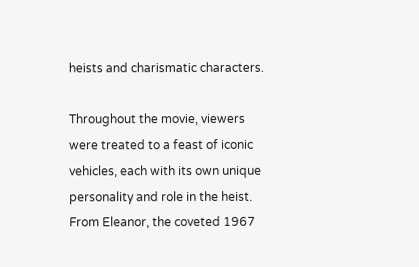heists and charismatic characters.

Throughout the movie, viewers were treated to a feast of iconic vehicles, each with its own unique personality and role in the heist. From Eleanor, the coveted 1967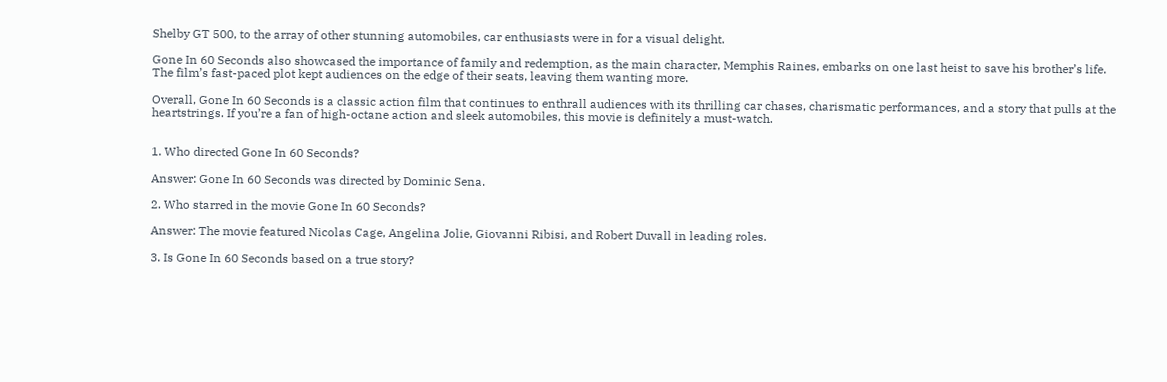Shelby GT 500, to the array of other stunning automobiles, car enthusiasts were in for a visual delight.

Gone In 60 Seconds also showcased the importance of family and redemption, as the main character, Memphis Raines, embarks on one last heist to save his brother’s life. The film’s fast-paced plot kept audiences on the edge of their seats, leaving them wanting more.

Overall, Gone In 60 Seconds is a classic action film that continues to enthrall audiences with its thrilling car chases, charismatic performances, and a story that pulls at the heartstrings. If you’re a fan of high-octane action and sleek automobiles, this movie is definitely a must-watch.


1. Who directed Gone In 60 Seconds?

Answer: Gone In 60 Seconds was directed by Dominic Sena.

2. Who starred in the movie Gone In 60 Seconds?

Answer: The movie featured Nicolas Cage, Angelina Jolie, Giovanni Ribisi, and Robert Duvall in leading roles.

3. Is Gone In 60 Seconds based on a true story?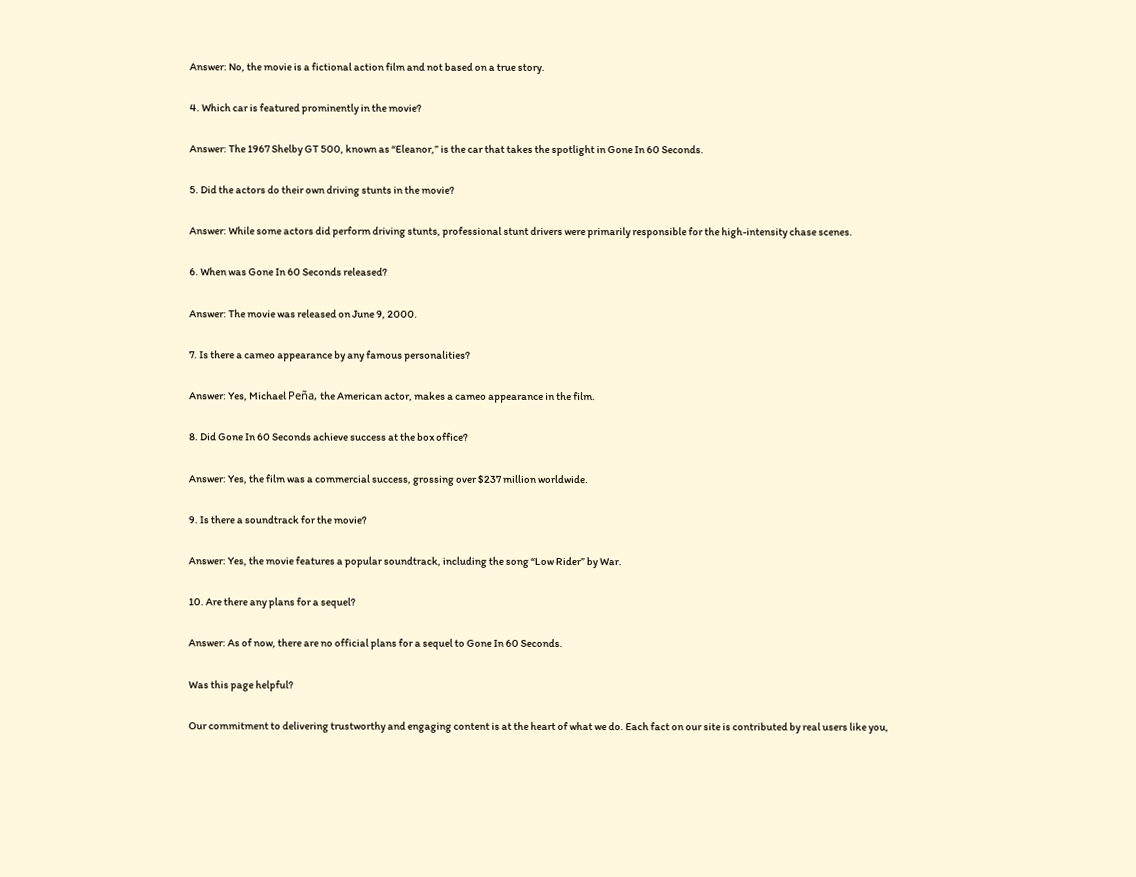Answer: No, the movie is a fictional action film and not based on a true story.

4. Which car is featured prominently in the movie?

Answer: The 1967 Shelby GT 500, known as “Eleanor,” is the car that takes the spotlight in Gone In 60 Seconds.

5. Did the actors do their own driving stunts in the movie?

Answer: While some actors did perform driving stunts, professional stunt drivers were primarily responsible for the high-intensity chase scenes.

6. When was Gone In 60 Seconds released?

Answer: The movie was released on June 9, 2000.

7. Is there a cameo appearance by any famous personalities?

Answer: Yes, Michael Peña, the American actor, makes a cameo appearance in the film.

8. Did Gone In 60 Seconds achieve success at the box office?

Answer: Yes, the film was a commercial success, grossing over $237 million worldwide.

9. Is there a soundtrack for the movie?

Answer: Yes, the movie features a popular soundtrack, including the song “Low Rider” by War.

10. Are there any plans for a sequel?

Answer: As of now, there are no official plans for a sequel to Gone In 60 Seconds.

Was this page helpful?

Our commitment to delivering trustworthy and engaging content is at the heart of what we do. Each fact on our site is contributed by real users like you,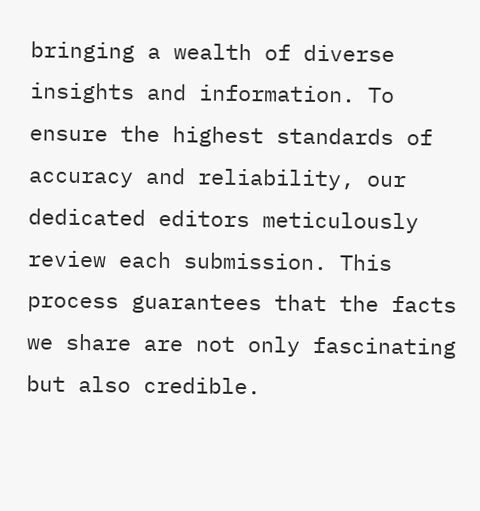bringing a wealth of diverse insights and information. To ensure the highest standards of accuracy and reliability, our dedicated editors meticulously review each submission. This process guarantees that the facts we share are not only fascinating but also credible.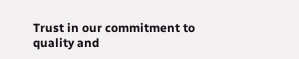Trust in our commitment to quality and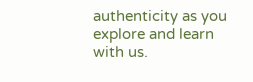authenticity as you explore and learn with us.